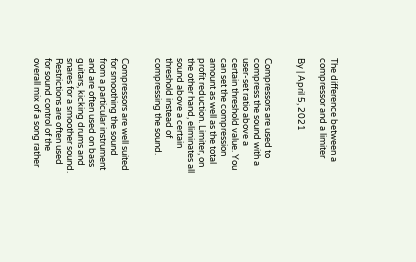The difference between a compressor and a limiter

By | April 5, 2021


Compressors are used to compress the sound with a user-set ratio above a certain threshold value. You can set the compression amount as well as the total profit reduction. Limiter, on the other hand, eliminates all sound above a certain threshold instead of compressing the sound.


Compressors are well suited for smoothing the sound from a particular instrument and are often used on bass guitars, kicking drums and snares for a smoother sound. Restrictions are often used for sound control of the overall mix of a song rather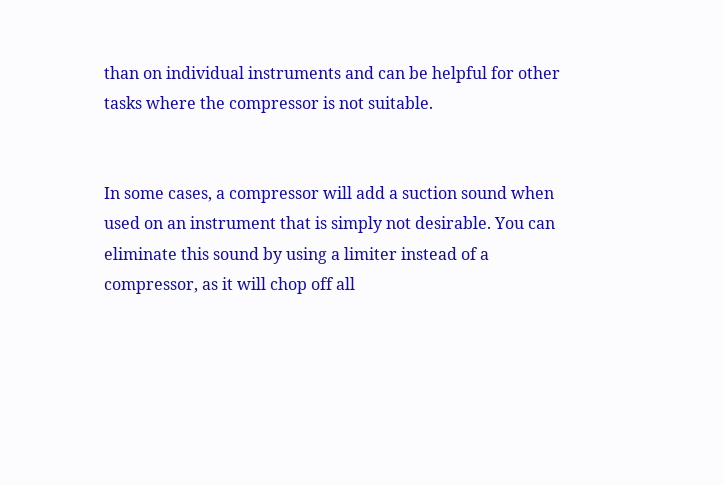than on individual instruments and can be helpful for other tasks where the compressor is not suitable.


In some cases, a compressor will add a suction sound when used on an instrument that is simply not desirable. You can eliminate this sound by using a limiter instead of a compressor, as it will chop off all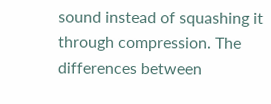sound instead of squashing it through compression. The differences between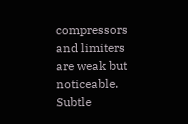compressors and limiters are weak but noticeable. Subtle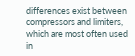differences exist between compressors and limiters, which are most often used in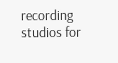recording studios for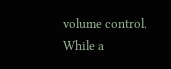volume control. While a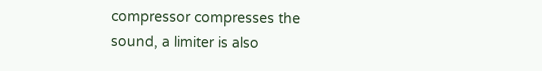compressor compresses the sound, a limiter is also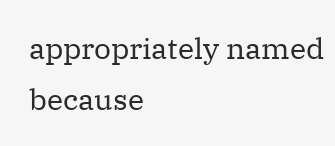appropriately named because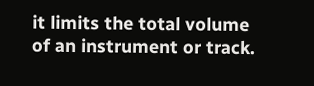it limits the total volume of an instrument or track.